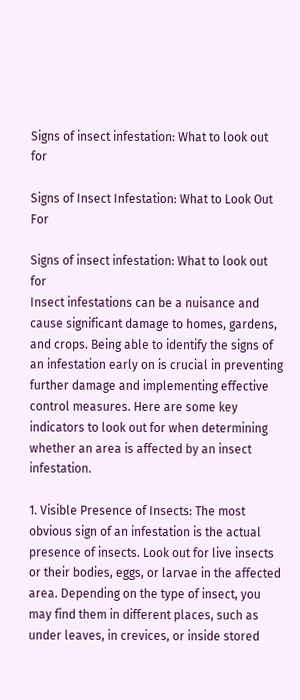Signs of insect infestation: What to look out for

Signs of Insect Infestation: What to Look Out For

Signs of insect infestation: What to look out for
Insect infestations can be a nuisance and cause significant damage to homes, gardens, and crops. Being able to identify the signs of an infestation early on is crucial in preventing further damage and implementing effective control measures. Here are some key indicators to look out for when determining whether an area is affected by an insect infestation.

1. Visible Presence of Insects: The most obvious sign of an infestation is the actual presence of insects. Look out for live insects or their bodies, eggs, or larvae in the affected area. Depending on the type of insect, you may find them in different places, such as under leaves, in crevices, or inside stored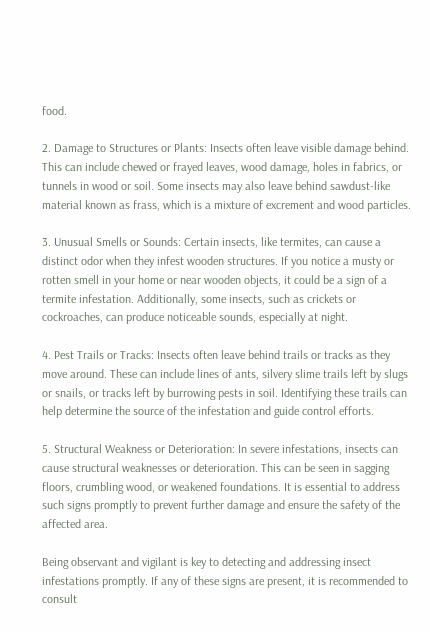food.

2. Damage to Structures or Plants: Insects often leave visible damage behind. This can include chewed or frayed leaves, wood damage, holes in fabrics, or tunnels in wood or soil. Some insects may also leave behind sawdust-like material known as frass, which is a mixture of excrement and wood particles.

3. Unusual Smells or Sounds: Certain insects, like termites, can cause a distinct odor when they infest wooden structures. If you notice a musty or rotten smell in your home or near wooden objects, it could be a sign of a termite infestation. Additionally, some insects, such as crickets or cockroaches, can produce noticeable sounds, especially at night.

4. Pest Trails or Tracks: Insects often leave behind trails or tracks as they move around. These can include lines of ants, silvery slime trails left by slugs or snails, or tracks left by burrowing pests in soil. Identifying these trails can help determine the source of the infestation and guide control efforts.

5. Structural Weakness or Deterioration: In severe infestations, insects can cause structural weaknesses or deterioration. This can be seen in sagging floors, crumbling wood, or weakened foundations. It is essential to address such signs promptly to prevent further damage and ensure the safety of the affected area.

Being observant and vigilant is key to detecting and addressing insect infestations promptly. If any of these signs are present, it is recommended to consult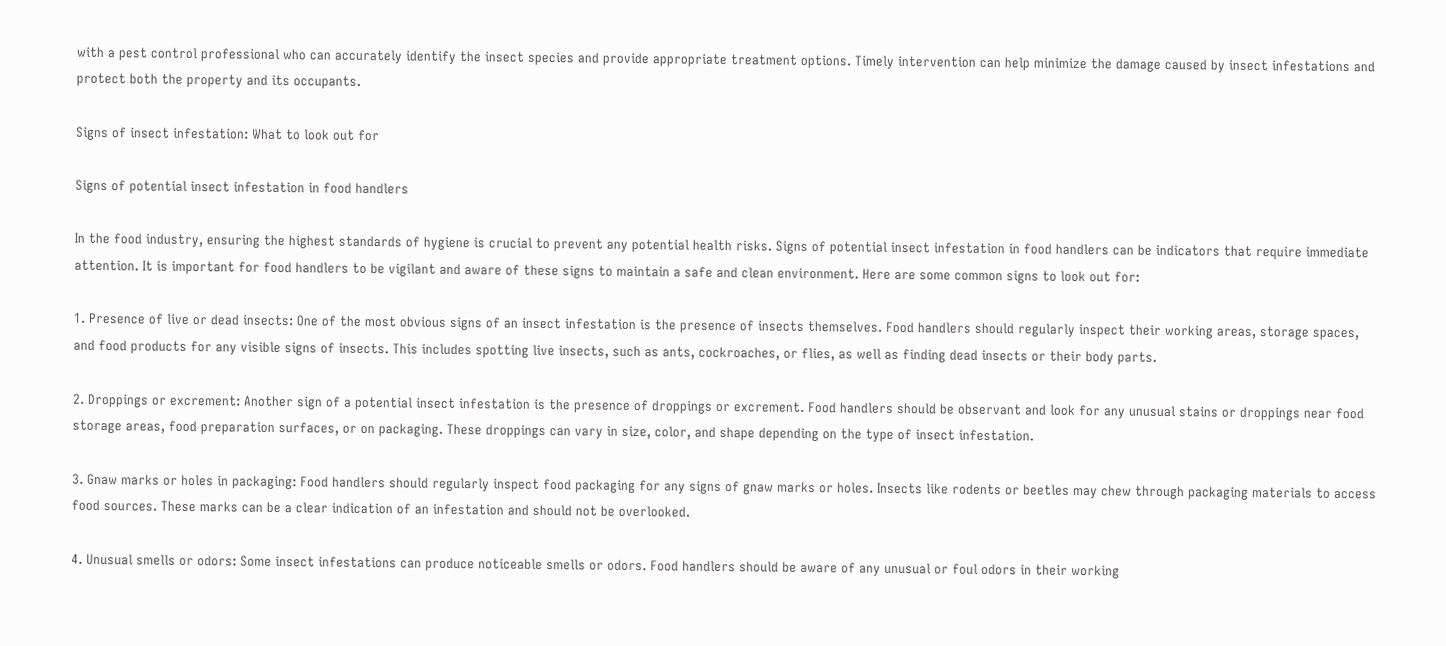with a pest control professional who can accurately identify the insect species and provide appropriate treatment options. Timely intervention can help minimize the damage caused by insect infestations and protect both the property and its occupants.

Signs of insect infestation: What to look out for

Signs of potential insect infestation in food handlers

In the food industry, ensuring the highest standards of hygiene is crucial to prevent any potential health risks. Signs of potential insect infestation in food handlers can be indicators that require immediate attention. It is important for food handlers to be vigilant and aware of these signs to maintain a safe and clean environment. Here are some common signs to look out for:

1. Presence of live or dead insects: One of the most obvious signs of an insect infestation is the presence of insects themselves. Food handlers should regularly inspect their working areas, storage spaces, and food products for any visible signs of insects. This includes spotting live insects, such as ants, cockroaches, or flies, as well as finding dead insects or their body parts.

2. Droppings or excrement: Another sign of a potential insect infestation is the presence of droppings or excrement. Food handlers should be observant and look for any unusual stains or droppings near food storage areas, food preparation surfaces, or on packaging. These droppings can vary in size, color, and shape depending on the type of insect infestation.

3. Gnaw marks or holes in packaging: Food handlers should regularly inspect food packaging for any signs of gnaw marks or holes. Insects like rodents or beetles may chew through packaging materials to access food sources. These marks can be a clear indication of an infestation and should not be overlooked.

4. Unusual smells or odors: Some insect infestations can produce noticeable smells or odors. Food handlers should be aware of any unusual or foul odors in their working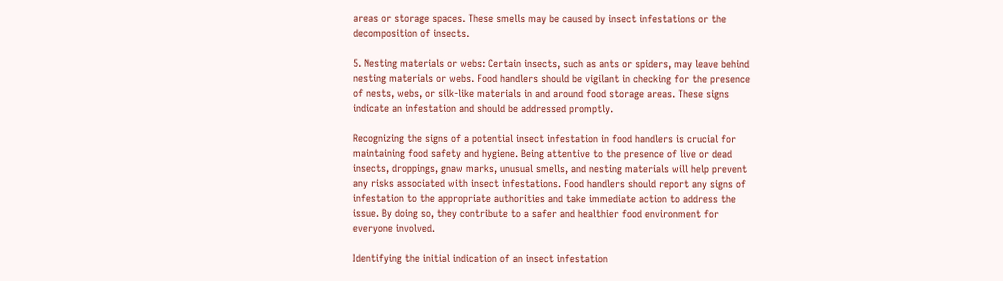areas or storage spaces. These smells may be caused by insect infestations or the decomposition of insects.

5. Nesting materials or webs: Certain insects, such as ants or spiders, may leave behind nesting materials or webs. Food handlers should be vigilant in checking for the presence of nests, webs, or silk-like materials in and around food storage areas. These signs indicate an infestation and should be addressed promptly.

Recognizing the signs of a potential insect infestation in food handlers is crucial for maintaining food safety and hygiene. Being attentive to the presence of live or dead insects, droppings, gnaw marks, unusual smells, and nesting materials will help prevent any risks associated with insect infestations. Food handlers should report any signs of infestation to the appropriate authorities and take immediate action to address the issue. By doing so, they contribute to a safer and healthier food environment for everyone involved.

Identifying the initial indication of an insect infestation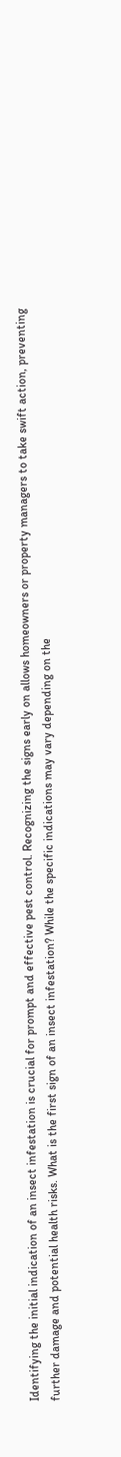Identifying the initial indication of an insect infestation is crucial for prompt and effective pest control. Recognizing the signs early on allows homeowners or property managers to take swift action, preventing further damage and potential health risks. What is the first sign of an insect infestation? While the specific indications may vary depending on the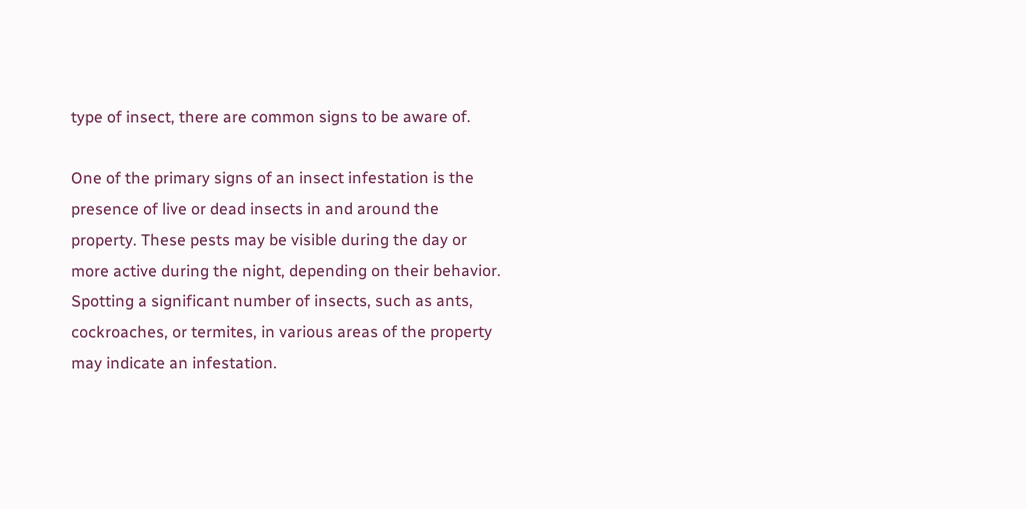type of insect, there are common signs to be aware of.

One of the primary signs of an insect infestation is the presence of live or dead insects in and around the property. These pests may be visible during the day or more active during the night, depending on their behavior. Spotting a significant number of insects, such as ants, cockroaches, or termites, in various areas of the property may indicate an infestation.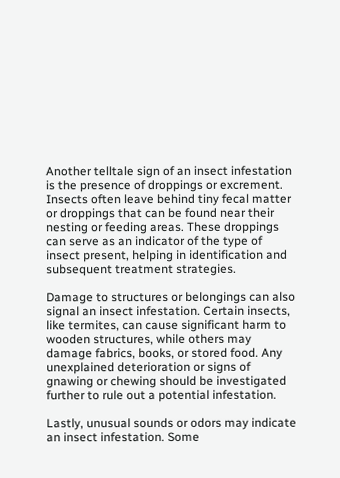Another telltale sign of an insect infestation is the presence of droppings or excrement. Insects often leave behind tiny fecal matter or droppings that can be found near their nesting or feeding areas. These droppings can serve as an indicator of the type of insect present, helping in identification and subsequent treatment strategies.

Damage to structures or belongings can also signal an insect infestation. Certain insects, like termites, can cause significant harm to wooden structures, while others may damage fabrics, books, or stored food. Any unexplained deterioration or signs of gnawing or chewing should be investigated further to rule out a potential infestation.

Lastly, unusual sounds or odors may indicate an insect infestation. Some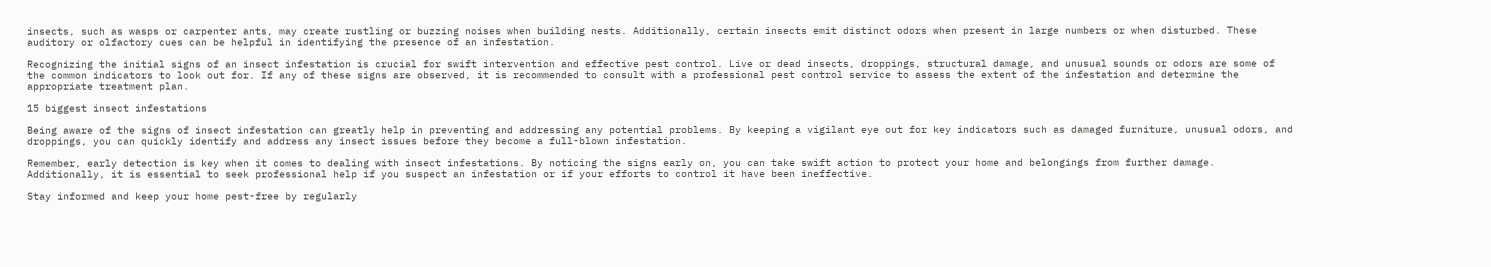insects, such as wasps or carpenter ants, may create rustling or buzzing noises when building nests. Additionally, certain insects emit distinct odors when present in large numbers or when disturbed. These auditory or olfactory cues can be helpful in identifying the presence of an infestation.

Recognizing the initial signs of an insect infestation is crucial for swift intervention and effective pest control. Live or dead insects, droppings, structural damage, and unusual sounds or odors are some of the common indicators to look out for. If any of these signs are observed, it is recommended to consult with a professional pest control service to assess the extent of the infestation and determine the appropriate treatment plan.

15 biggest insect infestations

Being aware of the signs of insect infestation can greatly help in preventing and addressing any potential problems. By keeping a vigilant eye out for key indicators such as damaged furniture, unusual odors, and droppings, you can quickly identify and address any insect issues before they become a full-blown infestation.

Remember, early detection is key when it comes to dealing with insect infestations. By noticing the signs early on, you can take swift action to protect your home and belongings from further damage. Additionally, it is essential to seek professional help if you suspect an infestation or if your efforts to control it have been ineffective.

Stay informed and keep your home pest-free by regularly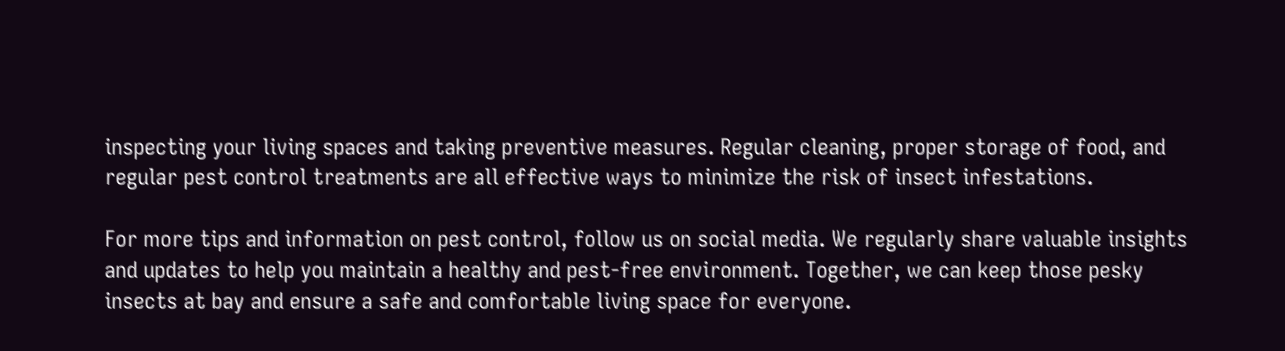inspecting your living spaces and taking preventive measures. Regular cleaning, proper storage of food, and regular pest control treatments are all effective ways to minimize the risk of insect infestations.

For more tips and information on pest control, follow us on social media. We regularly share valuable insights and updates to help you maintain a healthy and pest-free environment. Together, we can keep those pesky insects at bay and ensure a safe and comfortable living space for everyone.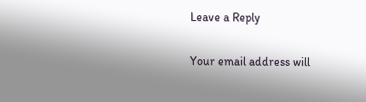Leave a Reply

Your email address will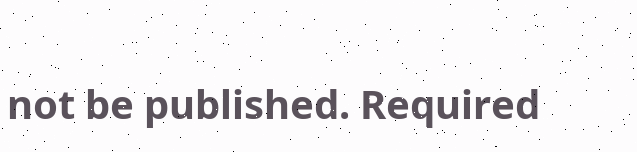not be published. Required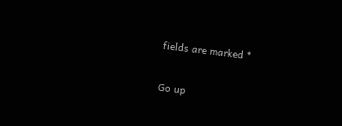fields are marked *

Go up